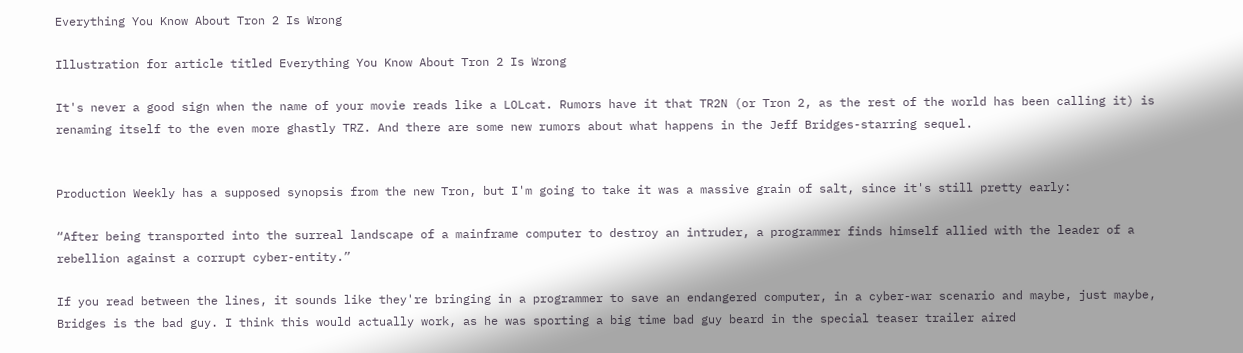Everything You Know About Tron 2 Is Wrong

Illustration for article titled Everything You Know About Tron 2 Is Wrong

It's never a good sign when the name of your movie reads like a LOLcat. Rumors have it that TR2N (or Tron 2, as the rest of the world has been calling it) is renaming itself to the even more ghastly TRZ. And there are some new rumors about what happens in the Jeff Bridges-starring sequel.


Production Weekly has a supposed synopsis from the new Tron, but I'm going to take it was a massive grain of salt, since it's still pretty early:

“After being transported into the surreal landscape of a mainframe computer to destroy an intruder, a programmer finds himself allied with the leader of a rebellion against a corrupt cyber-entity.”

If you read between the lines, it sounds like they're bringing in a programmer to save an endangered computer, in a cyber-war scenario and maybe, just maybe, Bridges is the bad guy. I think this would actually work, as he was sporting a big time bad guy beard in the special teaser trailer aired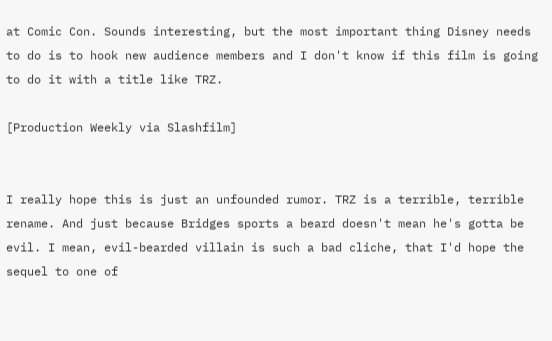at Comic Con. Sounds interesting, but the most important thing Disney needs to do is to hook new audience members and I don't know if this film is going to do it with a title like TRZ.

[Production Weekly via Slashfilm]


I really hope this is just an unfounded rumor. TRZ is a terrible, terrible rename. And just because Bridges sports a beard doesn't mean he's gotta be evil. I mean, evil-bearded villain is such a bad cliche, that I'd hope the sequel to one of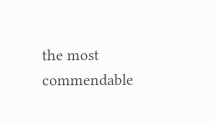the most commendable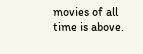movies of all time is above.